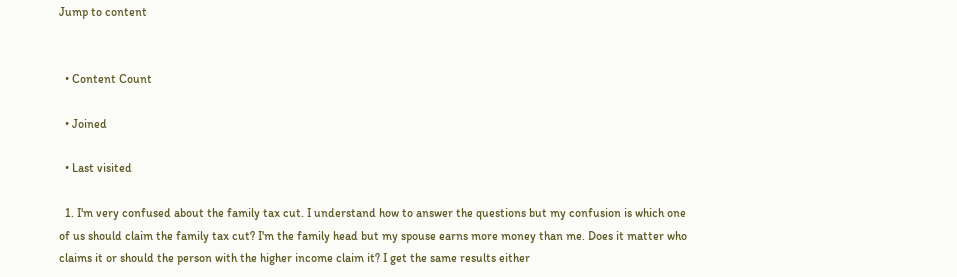Jump to content


  • Content Count

  • Joined

  • Last visited

  1. I'm very confused about the family tax cut. I understand how to answer the questions but my confusion is which one of us should claim the family tax cut? I'm the family head but my spouse earns more money than me. Does it matter who claims it or should the person with the higher income claim it? I get the same results either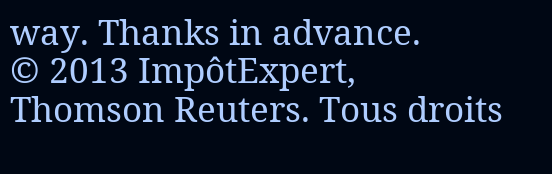way. Thanks in advance.
© 2013 ImpôtExpert, Thomson Reuters. Tous droits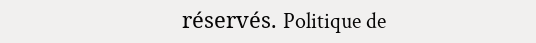réservés. Politique de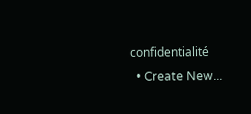confidentialité
  • Create New...